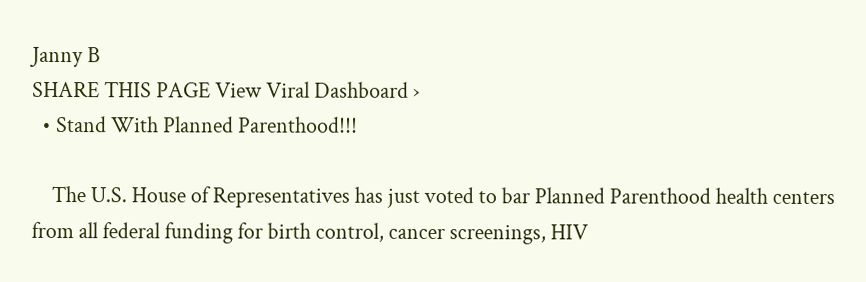Janny B
SHARE THIS PAGE View Viral Dashboard ›
  • Stand With Planned Parenthood!!!

    The U.S. House of Representatives has just voted to bar Planned Parenthood health centers from all federal funding for birth control, cancer screenings, HIV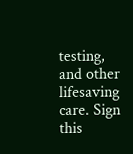testing, and other lifesaving care. Sign this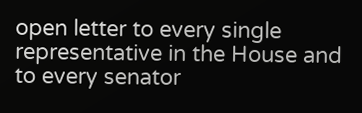open letter to every single representative in the House and to every senator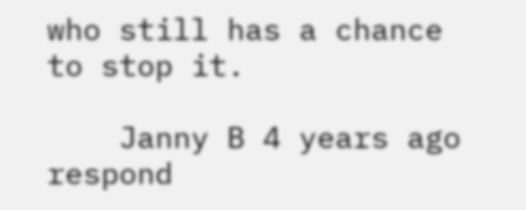who still has a chance to stop it.

    Janny B 4 years ago respond